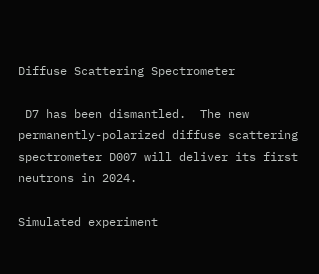Diffuse Scattering Spectrometer

 D7 has been dismantled.  The new permanently-polarized diffuse scattering spectrometer D007 will deliver its first neutrons in 2024.

Simulated experiment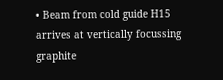• Beam from cold guide H15 arrives at vertically focussing graphite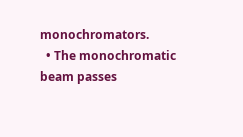monochromators.
  • The monochromatic beam passes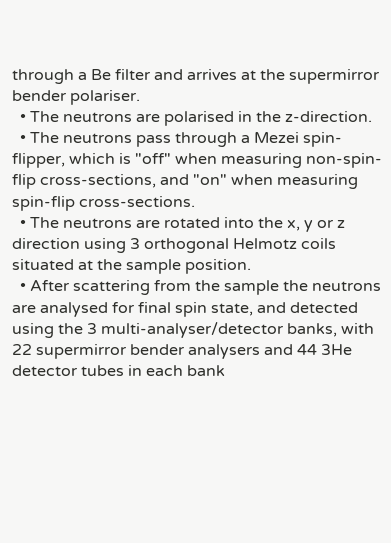through a Be filter and arrives at the supermirror bender polariser.
  • The neutrons are polarised in the z-direction.
  • The neutrons pass through a Mezei spin-flipper, which is "off" when measuring non-spin-flip cross-sections, and "on" when measuring spin-flip cross-sections.
  • The neutrons are rotated into the x, y or z direction using 3 orthogonal Helmotz coils situated at the sample position.
  • After scattering from the sample the neutrons are analysed for final spin state, and detected using the 3 multi-analyser/detector banks, with 22 supermirror bender analysers and 44 3He detector tubes in each bank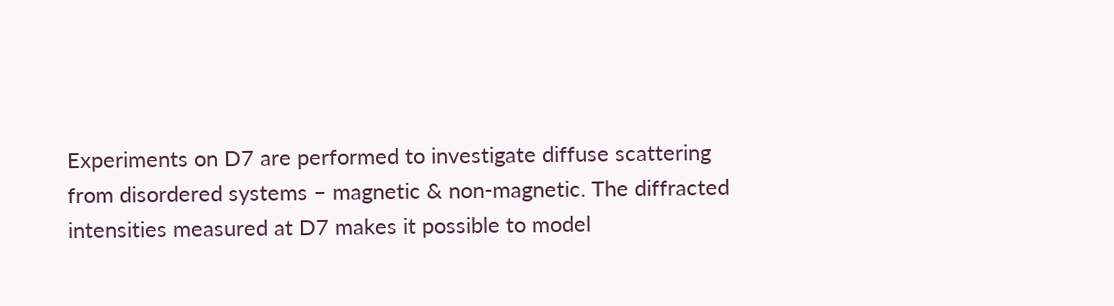Experiments on D7 are performed to investigate diffuse scattering from disordered systems – magnetic & non-magnetic. The diffracted intensities measured at D7 makes it possible to model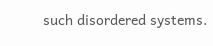such disordered systems.